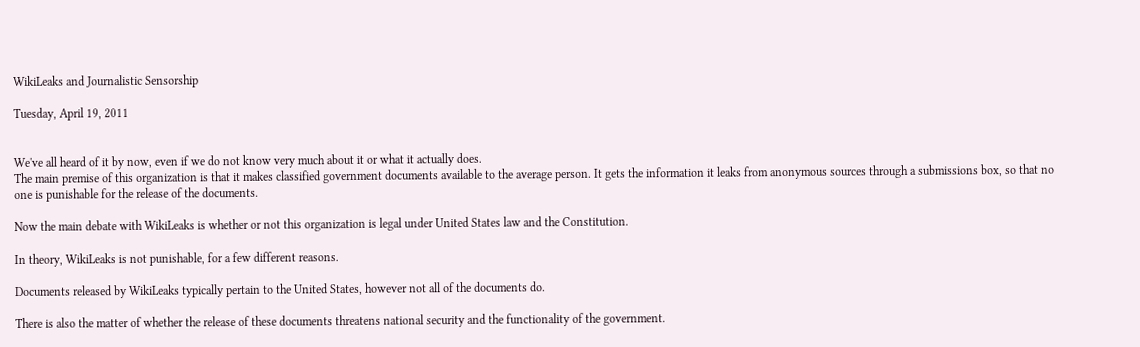WikiLeaks and Journalistic Sensorship

Tuesday, April 19, 2011


We've all heard of it by now, even if we do not know very much about it or what it actually does.
The main premise of this organization is that it makes classified government documents available to the average person. It gets the information it leaks from anonymous sources through a submissions box, so that no one is punishable for the release of the documents.

Now the main debate with WikiLeaks is whether or not this organization is legal under United States law and the Constitution.

In theory, WikiLeaks is not punishable, for a few different reasons.

Documents released by WikiLeaks typically pertain to the United States, however not all of the documents do.

There is also the matter of whether the release of these documents threatens national security and the functionality of the government.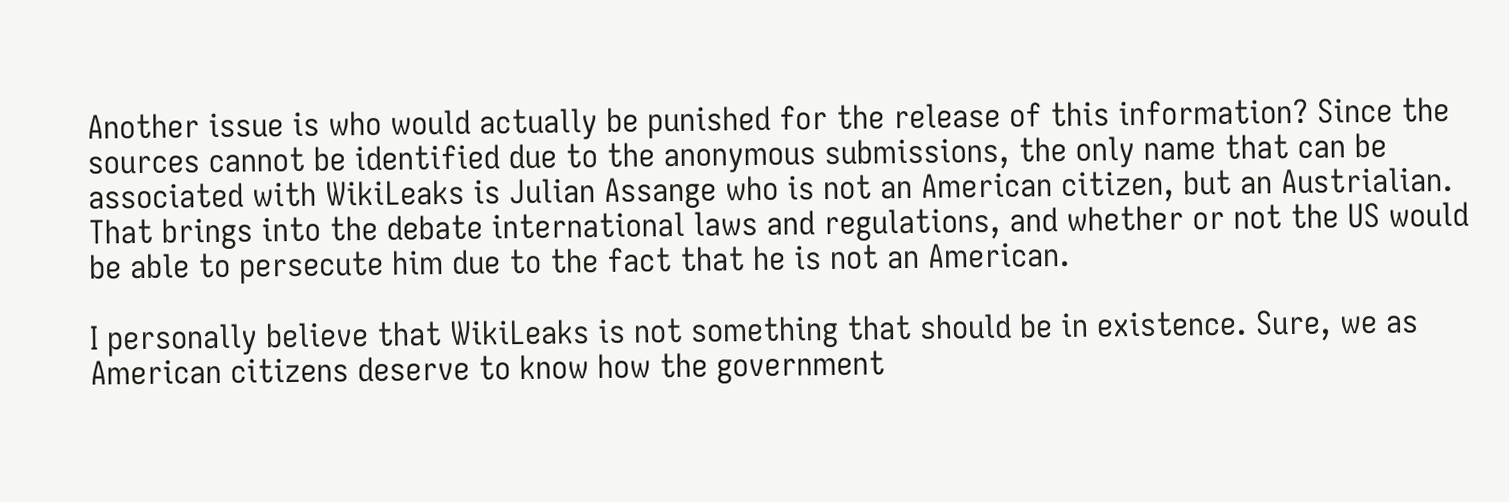Another issue is who would actually be punished for the release of this information? Since the sources cannot be identified due to the anonymous submissions, the only name that can be associated with WikiLeaks is Julian Assange who is not an American citizen, but an Austrialian. That brings into the debate international laws and regulations, and whether or not the US would be able to persecute him due to the fact that he is not an American.

I personally believe that WikiLeaks is not something that should be in existence. Sure, we as American citizens deserve to know how the government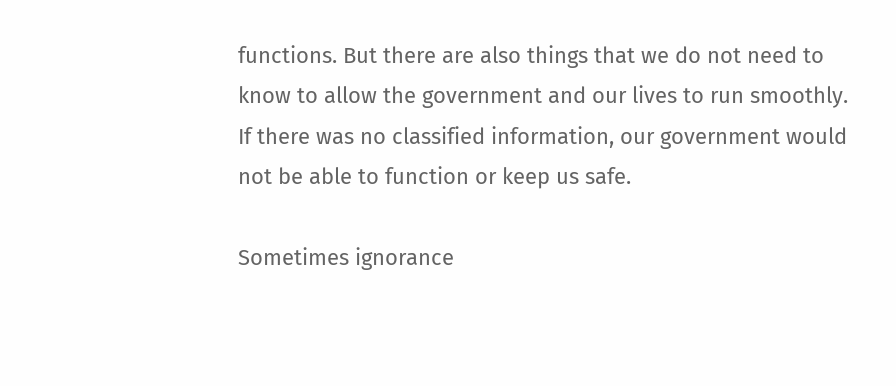functions. But there are also things that we do not need to know to allow the government and our lives to run smoothly. If there was no classified information, our government would not be able to function or keep us safe.

Sometimes ignorance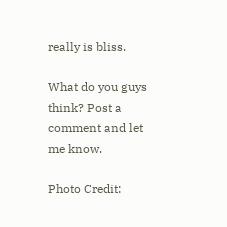really is bliss.

What do you guys think? Post a comment and let me know.

Photo Credit: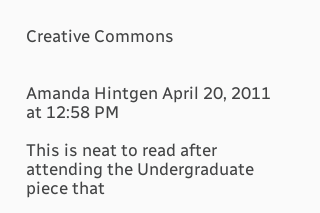Creative Commons


Amanda Hintgen April 20, 2011 at 12:58 PM

This is neat to read after attending the Undergraduate piece that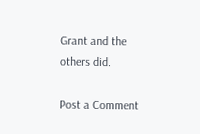Grant and the others did.

Post a Comment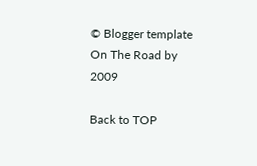© Blogger template On The Road by 2009

Back to TOP